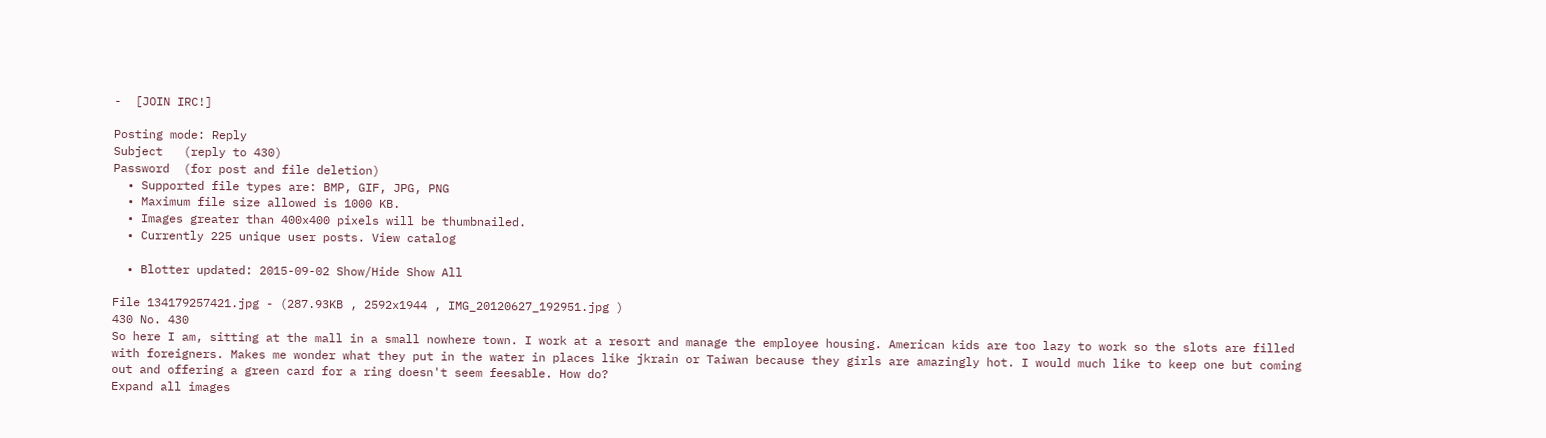-  [JOIN IRC!]

Posting mode: Reply
Subject   (reply to 430)
Password  (for post and file deletion)
  • Supported file types are: BMP, GIF, JPG, PNG
  • Maximum file size allowed is 1000 KB.
  • Images greater than 400x400 pixels will be thumbnailed.
  • Currently 225 unique user posts. View catalog

  • Blotter updated: 2015-09-02 Show/Hide Show All

File 134179257421.jpg - (287.93KB , 2592x1944 , IMG_20120627_192951.jpg )
430 No. 430
So here I am, sitting at the mall in a small nowhere town. I work at a resort and manage the employee housing. American kids are too lazy to work so the slots are filled with foreigners. Makes me wonder what they put in the water in places like jkrain or Taiwan because they girls are amazingly hot. I would much like to keep one but coming out and offering a green card for a ring doesn't seem feesable. How do?
Expand all images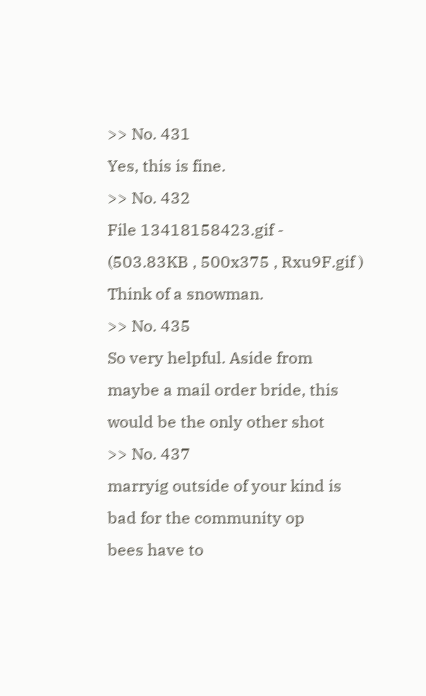>> No. 431
Yes, this is fine.
>> No. 432
File 13418158423.gif - (503.83KB , 500x375 , Rxu9F.gif )
Think of a snowman.
>> No. 435
So very helpful. Aside from maybe a mail order bride, this would be the only other shot
>> No. 437
marryig outside of your kind is bad for the community op
bees have to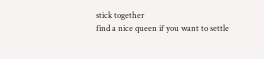stick together
find a nice queen if you want to settle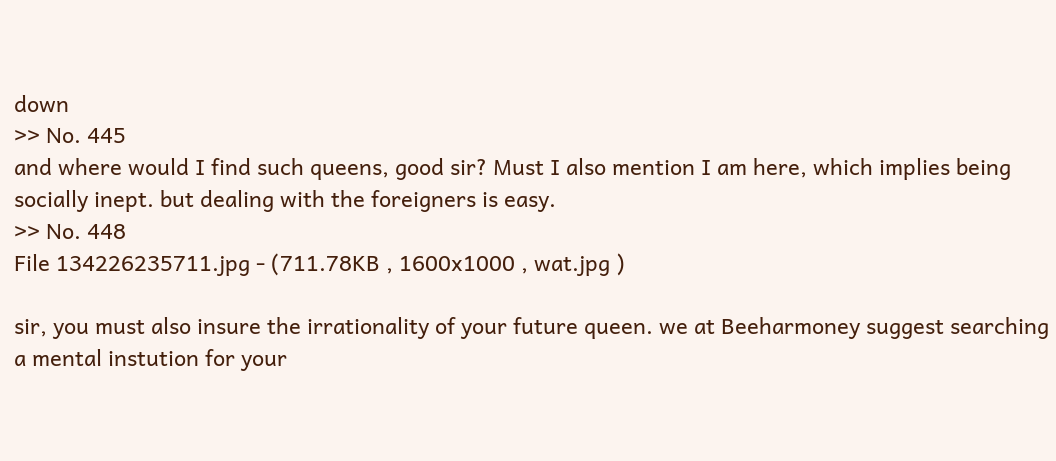down
>> No. 445
and where would I find such queens, good sir? Must I also mention I am here, which implies being socially inept. but dealing with the foreigners is easy.
>> No. 448
File 134226235711.jpg - (711.78KB , 1600x1000 , wat.jpg )

sir, you must also insure the irrationality of your future queen. we at Beeharmoney suggest searching a mental instution for your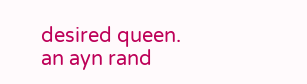desired queen. an ayn rand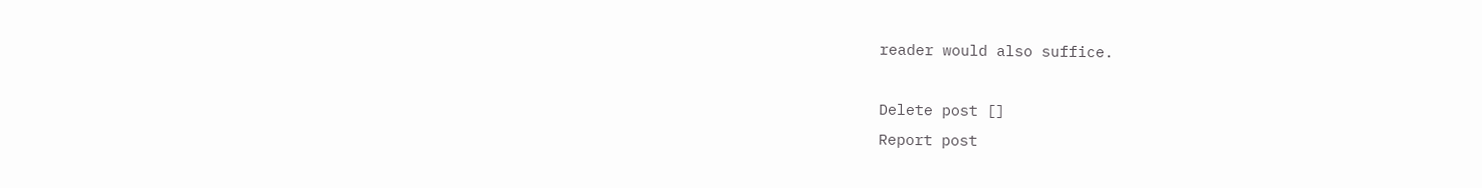reader would also suffice.

Delete post []
Report post